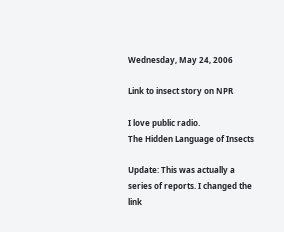Wednesday, May 24, 2006

Link to insect story on NPR

I love public radio.
The Hidden Language of Insects

Update: This was actually a series of reports. I changed the link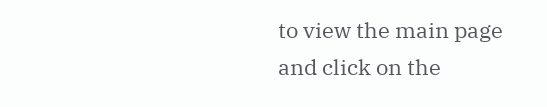to view the main page and click on the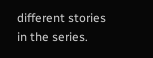different stories in the series.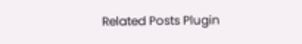Related Posts Plugin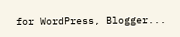for WordPress, Blogger...